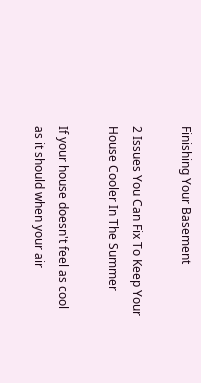Finishing Your Basement

2 Issues You Can Fix To Keep Your House Cooler In The Summer

If your house doesn't feel as cool as it should when your air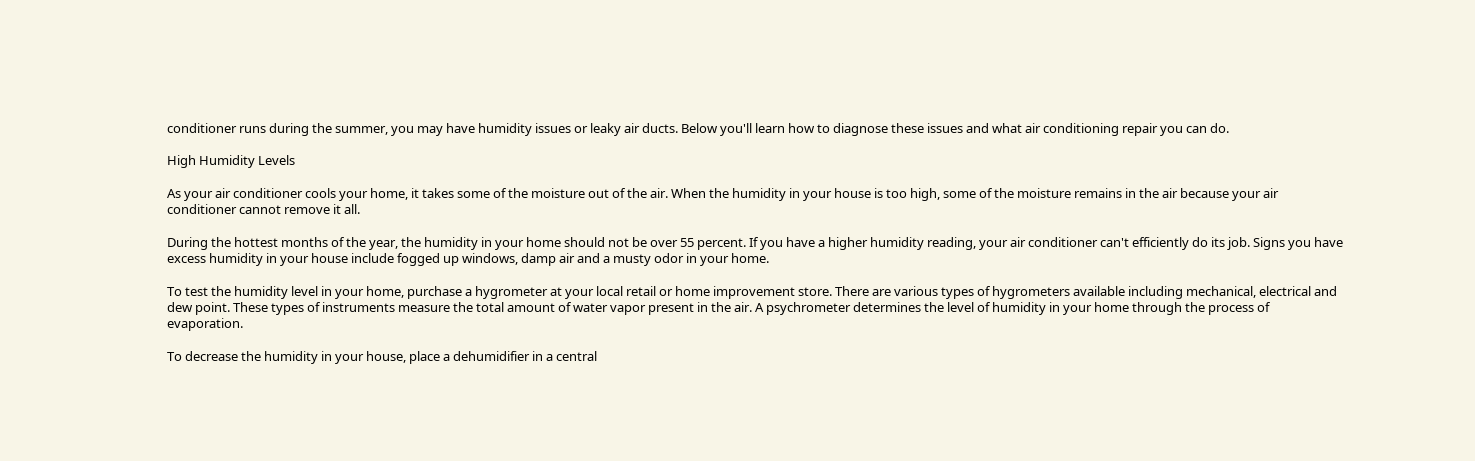conditioner runs during the summer, you may have humidity issues or leaky air ducts. Below you'll learn how to diagnose these issues and what air conditioning repair you can do.

High Humidity Levels

As your air conditioner cools your home, it takes some of the moisture out of the air. When the humidity in your house is too high, some of the moisture remains in the air because your air conditioner cannot remove it all.

During the hottest months of the year, the humidity in your home should not be over 55 percent. If you have a higher humidity reading, your air conditioner can't efficiently do its job. Signs you have excess humidity in your house include fogged up windows, damp air and a musty odor in your home.

To test the humidity level in your home, purchase a hygrometer at your local retail or home improvement store. There are various types of hygrometers available including mechanical, electrical and dew point. These types of instruments measure the total amount of water vapor present in the air. A psychrometer determines the level of humidity in your home through the process of evaporation.

To decrease the humidity in your house, place a dehumidifier in a central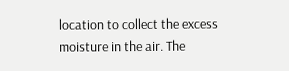location to collect the excess moisture in the air. The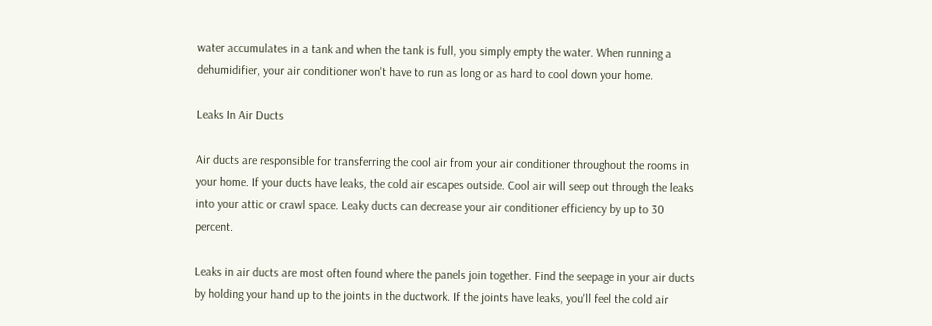water accumulates in a tank and when the tank is full, you simply empty the water. When running a dehumidifier, your air conditioner won't have to run as long or as hard to cool down your home.

Leaks In Air Ducts

Air ducts are responsible for transferring the cool air from your air conditioner throughout the rooms in your home. If your ducts have leaks, the cold air escapes outside. Cool air will seep out through the leaks into your attic or crawl space. Leaky ducts can decrease your air conditioner efficiency by up to 30 percent.

Leaks in air ducts are most often found where the panels join together. Find the seepage in your air ducts by holding your hand up to the joints in the ductwork. If the joints have leaks, you'll feel the cold air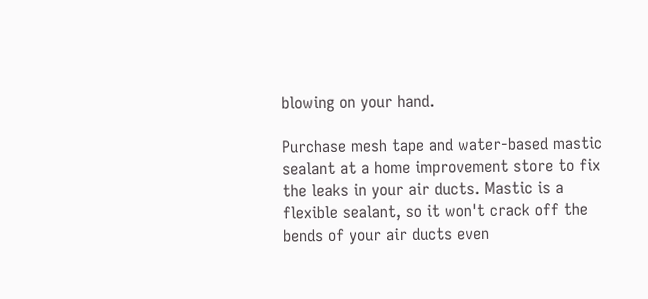blowing on your hand.

Purchase mesh tape and water-based mastic sealant at a home improvement store to fix the leaks in your air ducts. Mastic is a flexible sealant, so it won't crack off the bends of your air ducts even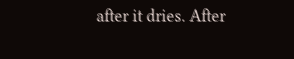after it dries. After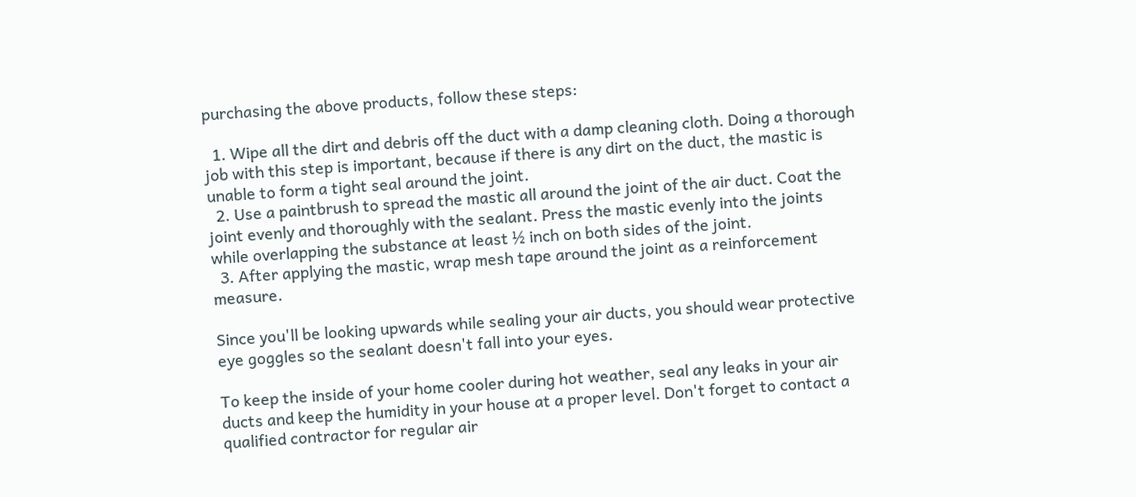purchasing the above products, follow these steps:

  1. Wipe all the dirt and debris off the duct with a damp cleaning cloth. Doing a thorough job with this step is important, because if there is any dirt on the duct, the mastic is unable to form a tight seal around the joint.
  2. Use a paintbrush to spread the mastic all around the joint of the air duct. Coat the joint evenly and thoroughly with the sealant. Press the mastic evenly into the joints while overlapping the substance at least ½ inch on both sides of the joint.
  3. After applying the mastic, wrap mesh tape around the joint as a reinforcement measure.

Since you'll be looking upwards while sealing your air ducts, you should wear protective eye goggles so the sealant doesn't fall into your eyes.

To keep the inside of your home cooler during hot weather, seal any leaks in your air ducts and keep the humidity in your house at a proper level. Don't forget to contact a qualified contractor for regular air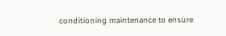conditioning maintenance to ensure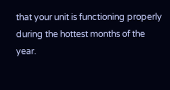that your unit is functioning properly during the hottest months of the year.